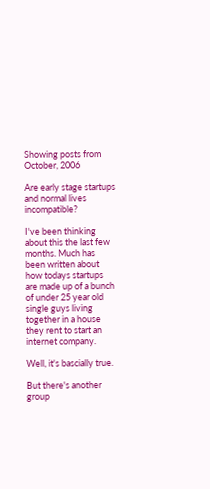Showing posts from October, 2006

Are early stage startups and normal lives incompatible?

I've been thinking about this the last few months. Much has been written about how todays startups are made up of a bunch of under 25 year old single guys living together in a house they rent to start an internet company.

Well, it's bascially true.

But there's another group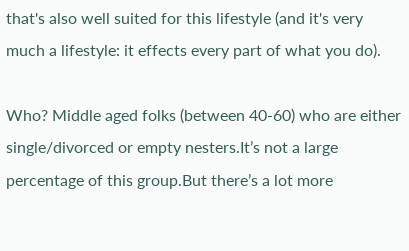that's also well suited for this lifestyle (and it's very much a lifestyle: it effects every part of what you do).

Who? Middle aged folks (between 40-60) who are either single/divorced or empty nesters.It’s not a large percentage of this group.But there’s a lot more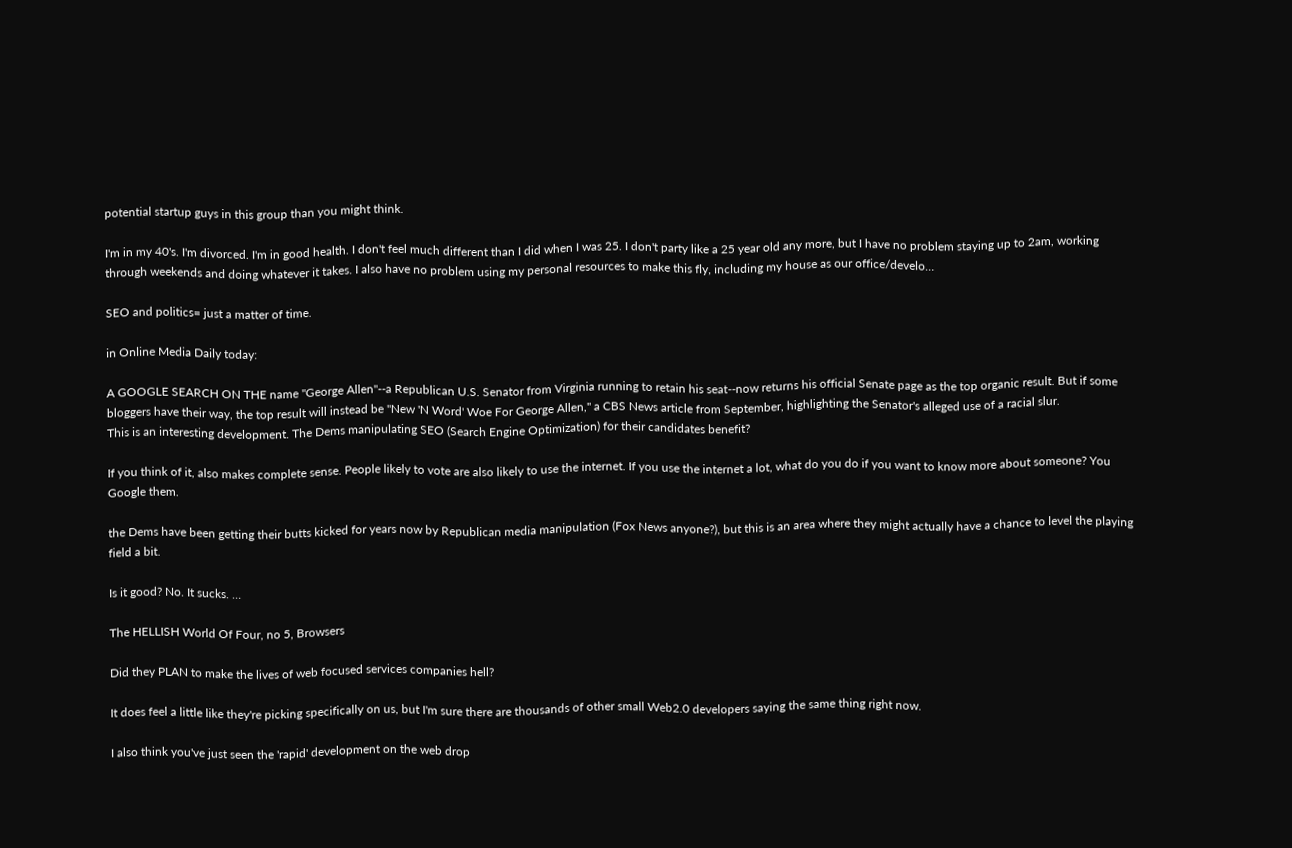potential startup guys in this group than you might think.

I'm in my 40's. I'm divorced. I'm in good health. I don't feel much different than I did when I was 25. I don't party like a 25 year old any more, but I have no problem staying up to 2am, working through weekends and doing whatever it takes. I also have no problem using my personal resources to make this fly, including my house as our office/develo…

SEO and politics= just a matter of time.

in Online Media Daily today:

A GOOGLE SEARCH ON THE name "George Allen"--a Republican U.S. Senator from Virginia running to retain his seat--now returns his official Senate page as the top organic result. But if some bloggers have their way, the top result will instead be "New 'N Word' Woe For George Allen," a CBS News article from September, highlighting the Senator's alleged use of a racial slur.
This is an interesting development. The Dems manipulating SEO (Search Engine Optimization) for their candidates benefit?

If you think of it, also makes complete sense. People likely to vote are also likely to use the internet. If you use the internet a lot, what do you do if you want to know more about someone? You Google them.

the Dems have been getting their butts kicked for years now by Republican media manipulation (Fox News anyone?), but this is an area where they might actually have a chance to level the playing field a bit.

Is it good? No. It sucks. …

The HELLISH World Of Four, no 5, Browsers

Did they PLAN to make the lives of web focused services companies hell?

It does feel a little like they're picking specifically on us, but I'm sure there are thousands of other small Web2.0 developers saying the same thing right now.

I also think you've just seen the 'rapid' development on the web drop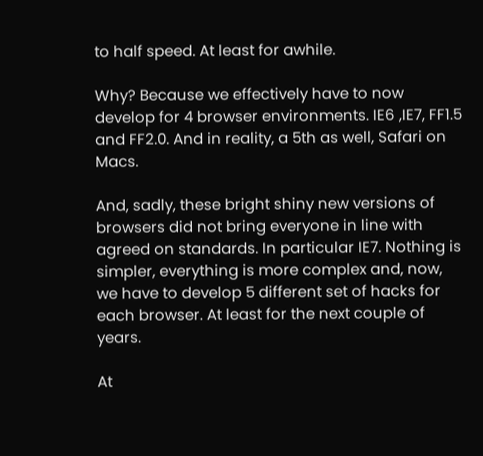to half speed. At least for awhile.

Why? Because we effectively have to now develop for 4 browser environments. IE6 ,IE7, FF1.5 and FF2.0. And in reality, a 5th as well, Safari on Macs.

And, sadly, these bright shiny new versions of browsers did not bring everyone in line with agreed on standards. In particular IE7. Nothing is simpler, everything is more complex and, now, we have to develop 5 different set of hacks for each browser. At least for the next couple of years.

At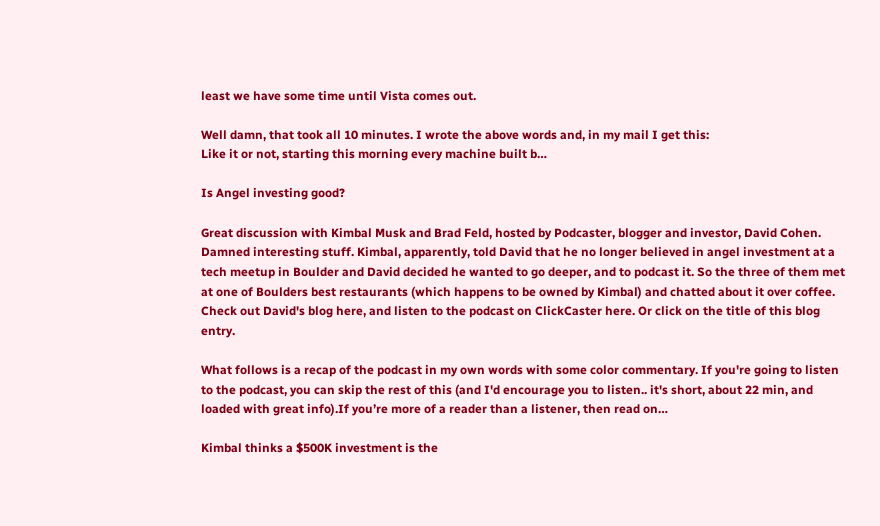least we have some time until Vista comes out.

Well damn, that took all 10 minutes. I wrote the above words and, in my mail I get this:
Like it or not, starting this morning every machine built b…

Is Angel investing good?

Great discussion with Kimbal Musk and Brad Feld, hosted by Podcaster, blogger and investor, David Cohen. Damned interesting stuff. Kimbal, apparently, told David that he no longer believed in angel investment at a tech meetup in Boulder and David decided he wanted to go deeper, and to podcast it. So the three of them met at one of Boulders best restaurants (which happens to be owned by Kimbal) and chatted about it over coffee. Check out David's blog here, and listen to the podcast on ClickCaster here. Or click on the title of this blog entry.

What follows is a recap of the podcast in my own words with some color commentary. If you're going to listen to the podcast, you can skip the rest of this (and I'd encourage you to listen.. it's short, about 22 min, and loaded with great info).If you’re more of a reader than a listener, then read on…

Kimbal thinks a $500K investment is the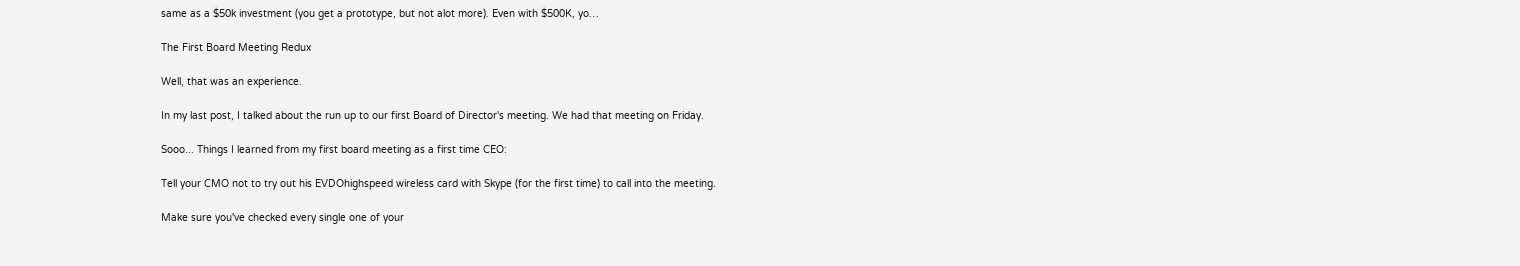same as a $50k investment (you get a prototype, but not alot more). Even with $500K, yo…

The First Board Meeting Redux

Well, that was an experience.

In my last post, I talked about the run up to our first Board of Director's meeting. We had that meeting on Friday.

Sooo... Things I learned from my first board meeting as a first time CEO:

Tell your CMO not to try out his EVDOhighspeed wireless card with Skype (for the first time) to call into the meeting.

Make sure you've checked every single one of your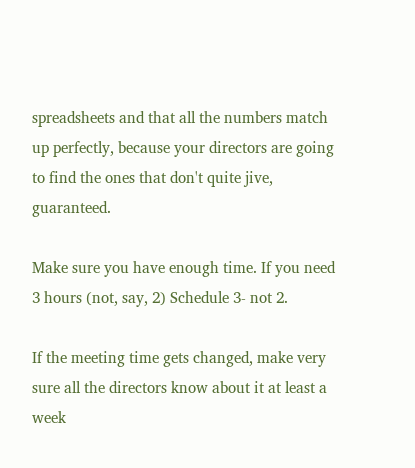spreadsheets and that all the numbers match up perfectly, because your directors are going to find the ones that don't quite jive, guaranteed.

Make sure you have enough time. If you need 3 hours (not, say, 2) Schedule 3- not 2.

If the meeting time gets changed, make very sure all the directors know about it at least a week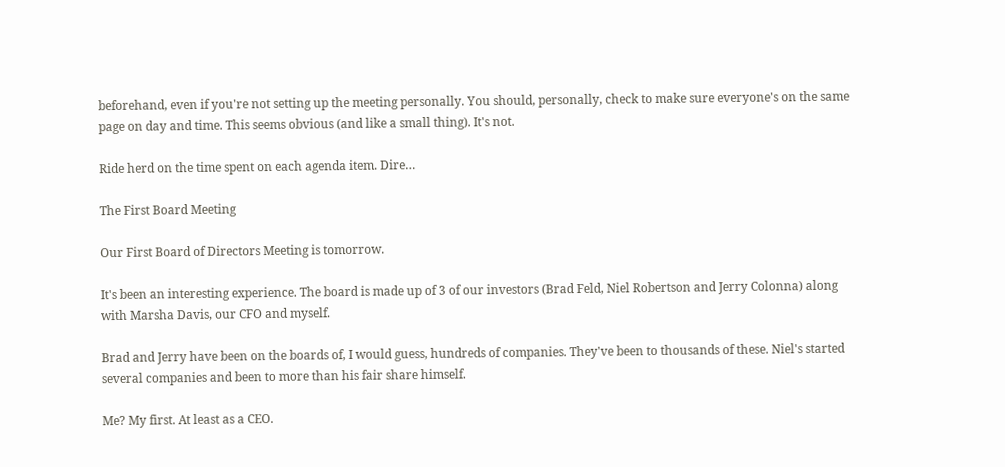beforehand, even if you're not setting up the meeting personally. You should, personally, check to make sure everyone's on the same page on day and time. This seems obvious (and like a small thing). It's not.

Ride herd on the time spent on each agenda item. Dire…

The First Board Meeting

Our First Board of Directors Meeting is tomorrow.

It's been an interesting experience. The board is made up of 3 of our investors (Brad Feld, Niel Robertson and Jerry Colonna) along with Marsha Davis, our CFO and myself.

Brad and Jerry have been on the boards of, I would guess, hundreds of companies. They've been to thousands of these. Niel's started several companies and been to more than his fair share himself.

Me? My first. At least as a CEO.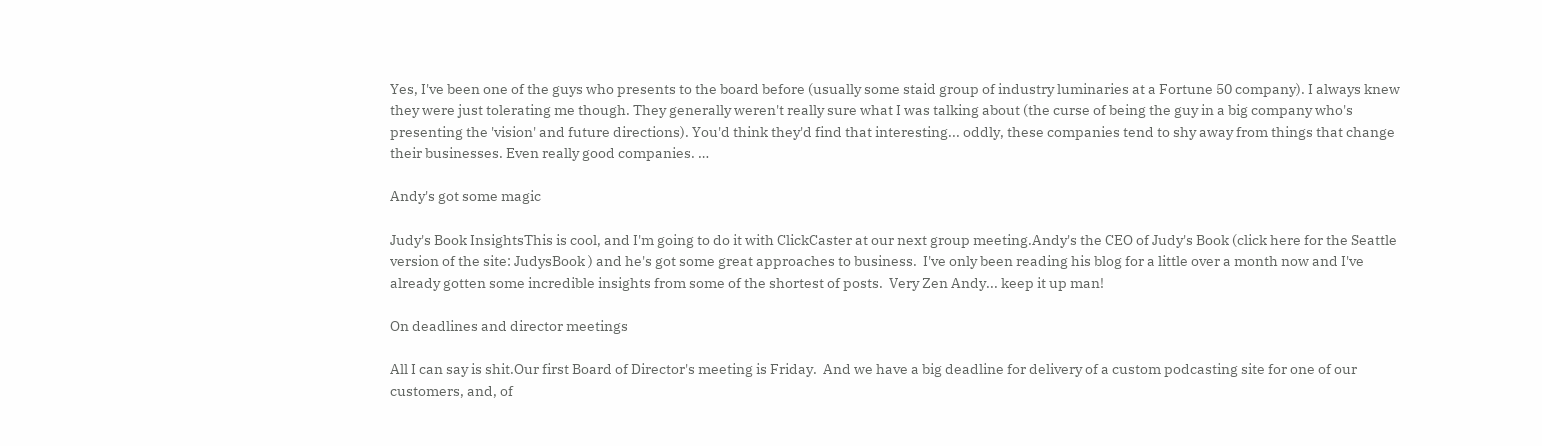Yes, I've been one of the guys who presents to the board before (usually some staid group of industry luminaries at a Fortune 50 company). I always knew they were just tolerating me though. They generally weren't really sure what I was talking about (the curse of being the guy in a big company who's presenting the 'vision' and future directions). You'd think they'd find that interesting... oddly, these companies tend to shy away from things that change their businesses. Even really good companies. …

Andy's got some magic

Judy's Book InsightsThis is cool, and I'm going to do it with ClickCaster at our next group meeting.Andy's the CEO of Judy's Book (click here for the Seattle version of the site: JudysBook ) and he's got some great approaches to business.  I've only been reading his blog for a little over a month now and I've already gotten some incredible insights from some of the shortest of posts.  Very Zen Andy... keep it up man!

On deadlines and director meetings

All I can say is shit.Our first Board of Director's meeting is Friday.  And we have a big deadline for delivery of a custom podcasting site for one of our customers, and, of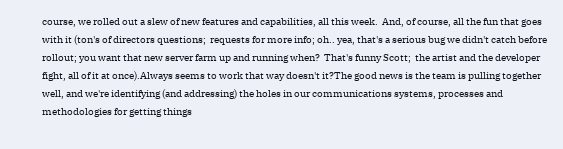course, we rolled out a slew of new features and capabilities, all this week.  And, of course, all the fun that goes with it (ton's of directors questions;  requests for more info; oh.. yea, that's a serious bug we didn't catch before rollout; you want that new server farm up and running when?  That's funny Scott;  the artist and the developer fight, all of it at once).Always seems to work that way doesn't it?The good news is the team is pulling together well, and we're identifying (and addressing) the holes in our communications systems, processes and methodologies for getting things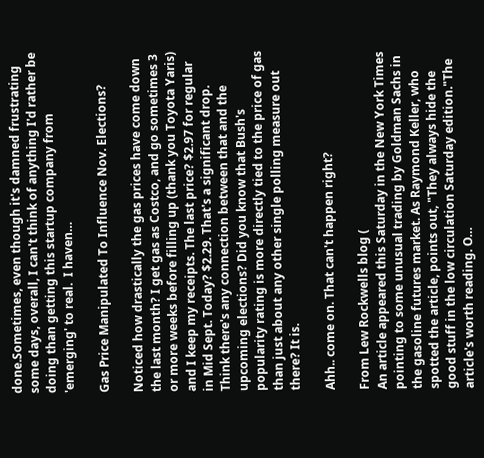done.Sometimes, even though it's damned frustrating some days, overall, I can't think of anything I'd rather be doing than getting this startup company from 'emerging' to real.  I haven…

Gas Price Manipulated To Influence Nov. Elections?

Noticed how drastically the gas prices have come down the last month? I get gas as Costco, and go sometimes 3 or more weeks before filling up (thank you Toyota Yaris) and I keep my receipts. The last price? $2.97 for regular in Mid Sept. Today? $2.29. That's a significant drop. Think there's any connection between that and the upcoming elections? Did you know that Bush's popularity rating is more directly tied to the price of gas than just about any other single polling measure out there? It is.

Ahh.. come on. That can't happen right?

From Lew Rockwells blog (
An article appeared this Saturday in the New York Times pointing to some unusual trading by Goldman Sachs in the gasoline futures market. As Raymond Keller, who spotted the article, points out, "They always hide the good stuff in the low circulation Saturday edition."The article's worth reading. O…